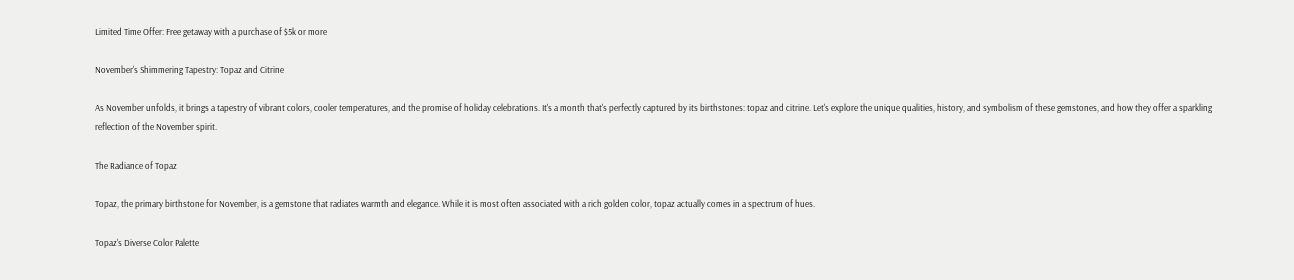Limited Time Offer: Free getaway with a purchase of $5k or more

November's Shimmering Tapestry: Topaz and Citrine

As November unfolds, it brings a tapestry of vibrant colors, cooler temperatures, and the promise of holiday celebrations. It's a month that's perfectly captured by its birthstones: topaz and citrine. Let's explore the unique qualities, history, and symbolism of these gemstones, and how they offer a sparkling reflection of the November spirit.

The Radiance of Topaz

Topaz, the primary birthstone for November, is a gemstone that radiates warmth and elegance. While it is most often associated with a rich golden color, topaz actually comes in a spectrum of hues.

Topaz's Diverse Color Palette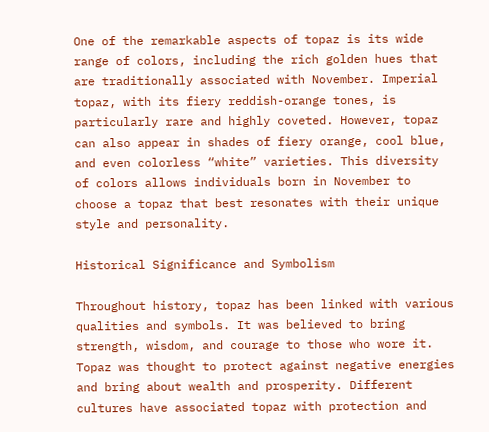One of the remarkable aspects of topaz is its wide range of colors, including the rich golden hues that are traditionally associated with November. Imperial topaz, with its fiery reddish-orange tones, is particularly rare and highly coveted. However, topaz can also appear in shades of fiery orange, cool blue, and even colorless “white” varieties. This diversity of colors allows individuals born in November to choose a topaz that best resonates with their unique style and personality.

Historical Significance and Symbolism

Throughout history, topaz has been linked with various qualities and symbols. It was believed to bring strength, wisdom, and courage to those who wore it. Topaz was thought to protect against negative energies and bring about wealth and prosperity. Different cultures have associated topaz with protection and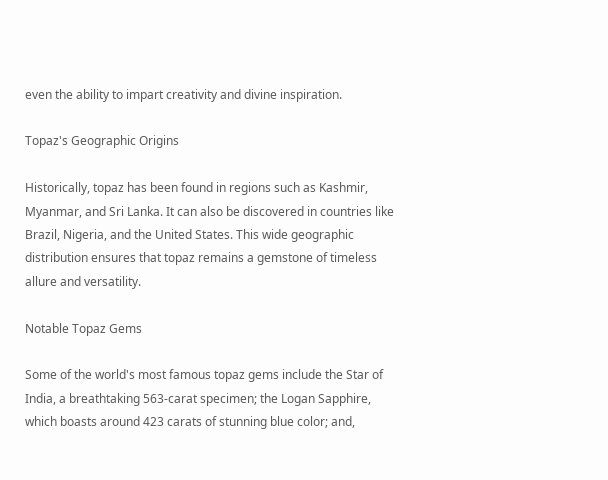even the ability to impart creativity and divine inspiration.

Topaz's Geographic Origins

Historically, topaz has been found in regions such as Kashmir, Myanmar, and Sri Lanka. It can also be discovered in countries like Brazil, Nigeria, and the United States. This wide geographic distribution ensures that topaz remains a gemstone of timeless allure and versatility.

Notable Topaz Gems

Some of the world's most famous topaz gems include the Star of India, a breathtaking 563-carat specimen; the Logan Sapphire, which boasts around 423 carats of stunning blue color; and,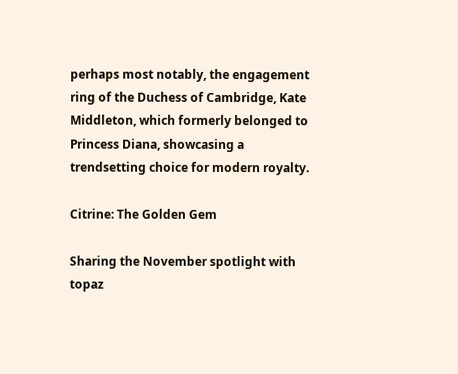perhaps most notably, the engagement ring of the Duchess of Cambridge, Kate Middleton, which formerly belonged to Princess Diana, showcasing a trendsetting choice for modern royalty.

Citrine: The Golden Gem

Sharing the November spotlight with topaz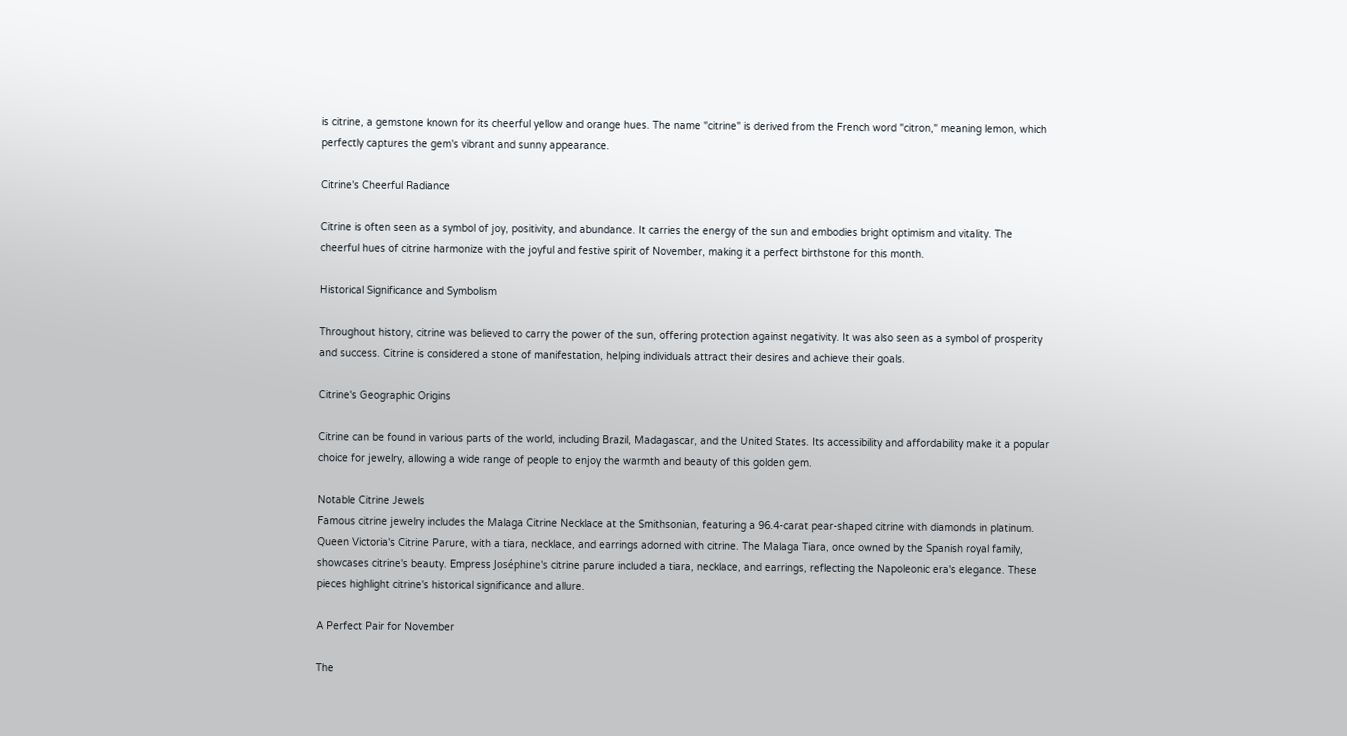is citrine, a gemstone known for its cheerful yellow and orange hues. The name "citrine" is derived from the French word "citron," meaning lemon, which perfectly captures the gem's vibrant and sunny appearance.

Citrine's Cheerful Radiance

Citrine is often seen as a symbol of joy, positivity, and abundance. It carries the energy of the sun and embodies bright optimism and vitality. The cheerful hues of citrine harmonize with the joyful and festive spirit of November, making it a perfect birthstone for this month.

Historical Significance and Symbolism

Throughout history, citrine was believed to carry the power of the sun, offering protection against negativity. It was also seen as a symbol of prosperity and success. Citrine is considered a stone of manifestation, helping individuals attract their desires and achieve their goals.

Citrine's Geographic Origins

Citrine can be found in various parts of the world, including Brazil, Madagascar, and the United States. Its accessibility and affordability make it a popular choice for jewelry, allowing a wide range of people to enjoy the warmth and beauty of this golden gem.

Notable Citrine Jewels
Famous citrine jewelry includes the Malaga Citrine Necklace at the Smithsonian, featuring a 96.4-carat pear-shaped citrine with diamonds in platinum. Queen Victoria's Citrine Parure, with a tiara, necklace, and earrings adorned with citrine. The Malaga Tiara, once owned by the Spanish royal family, showcases citrine's beauty. Empress Joséphine's citrine parure included a tiara, necklace, and earrings, reflecting the Napoleonic era's elegance. These pieces highlight citrine's historical significance and allure.

A Perfect Pair for November

The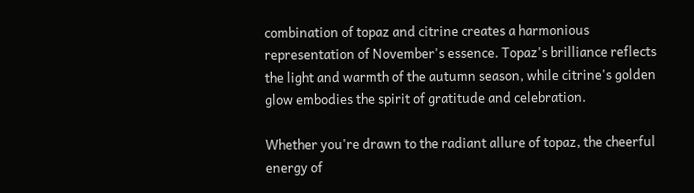combination of topaz and citrine creates a harmonious representation of November's essence. Topaz's brilliance reflects the light and warmth of the autumn season, while citrine's golden glow embodies the spirit of gratitude and celebration.

Whether you're drawn to the radiant allure of topaz, the cheerful energy of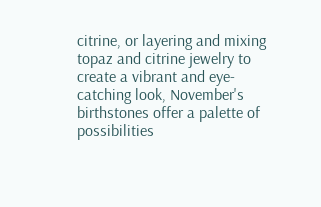citrine, or layering and mixing topaz and citrine jewelry to create a vibrant and eye-catching look, November's birthstones offer a palette of possibilities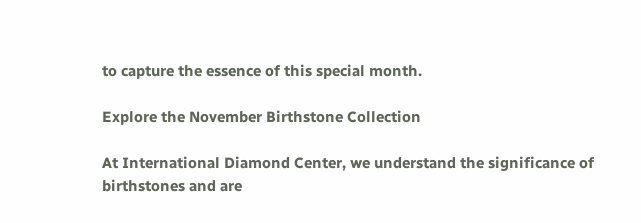to capture the essence of this special month.

Explore the November Birthstone Collection

At International Diamond Center, we understand the significance of birthstones and are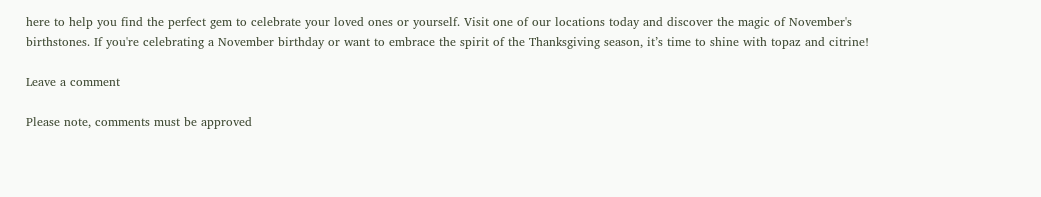here to help you find the perfect gem to celebrate your loved ones or yourself. Visit one of our locations today and discover the magic of November's birthstones. If you're celebrating a November birthday or want to embrace the spirit of the Thanksgiving season, it’s time to shine with topaz and citrine!

Leave a comment

Please note, comments must be approved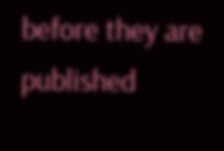before they are published